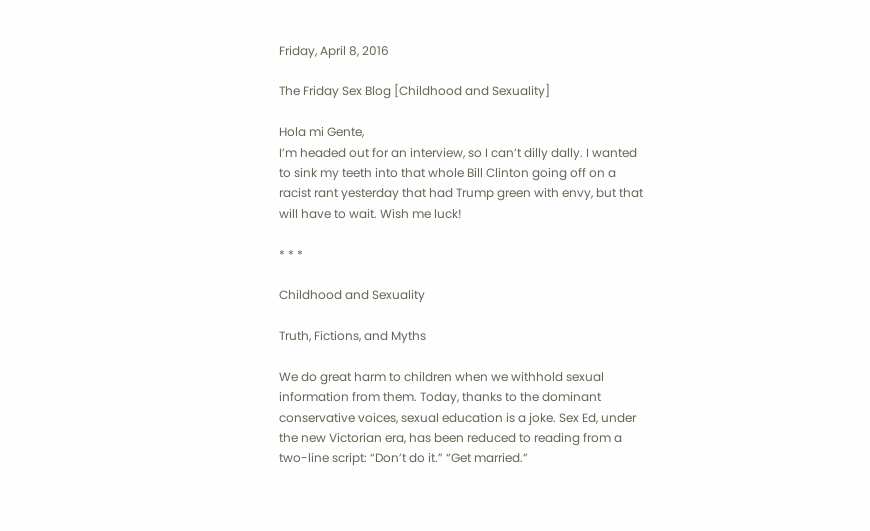Friday, April 8, 2016

The Friday Sex Blog [Childhood and Sexuality]

Hola mi Gente,
I’m headed out for an interview, so I can’t dilly dally. I wanted to sink my teeth into that whole Bill Clinton going off on a racist rant yesterday that had Trump green with envy, but that will have to wait. Wish me luck!

* * *

Childhood and Sexuality

Truth, Fictions, and Myths

We do great harm to children when we withhold sexual information from them. Today, thanks to the dominant conservative voices, sexual education is a joke. Sex Ed, under the new Victorian era, has been reduced to reading from a two-line script: “Don’t do it.” “Get married.”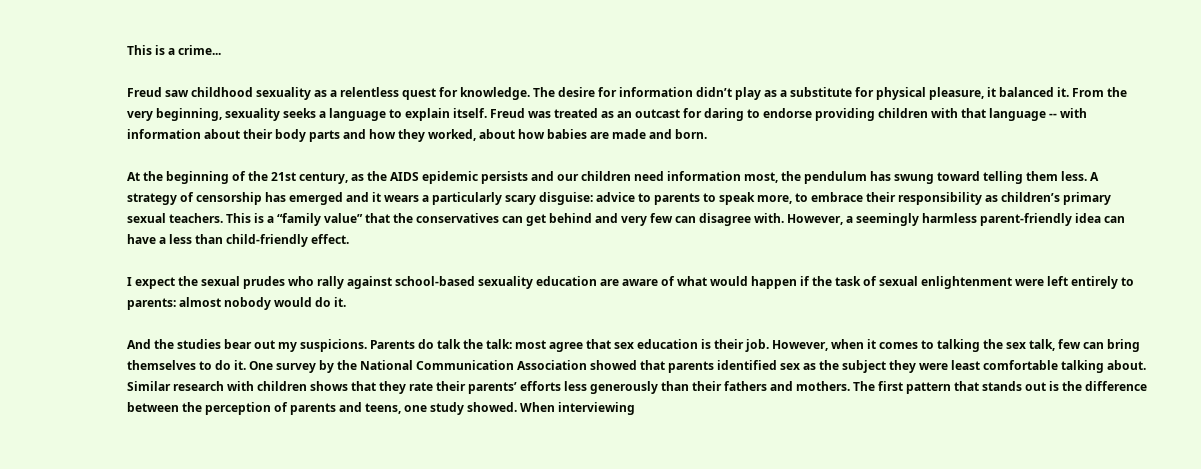This is a crime...

Freud saw childhood sexuality as a relentless quest for knowledge. The desire for information didn’t play as a substitute for physical pleasure, it balanced it. From the very beginning, sexuality seeks a language to explain itself. Freud was treated as an outcast for daring to endorse providing children with that language -- with information about their body parts and how they worked, about how babies are made and born.

At the beginning of the 21st century, as the AIDS epidemic persists and our children need information most, the pendulum has swung toward telling them less. A strategy of censorship has emerged and it wears a particularly scary disguise: advice to parents to speak more, to embrace their responsibility as children’s primary sexual teachers. This is a “family value” that the conservatives can get behind and very few can disagree with. However, a seemingly harmless parent-friendly idea can have a less than child-friendly effect.

I expect the sexual prudes who rally against school-based sexuality education are aware of what would happen if the task of sexual enlightenment were left entirely to parents: almost nobody would do it.

And the studies bear out my suspicions. Parents do talk the talk: most agree that sex education is their job. However, when it comes to talking the sex talk, few can bring themselves to do it. One survey by the National Communication Association showed that parents identified sex as the subject they were least comfortable talking about. Similar research with children shows that they rate their parents’ efforts less generously than their fathers and mothers. The first pattern that stands out is the difference between the perception of parents and teens, one study showed. When interviewing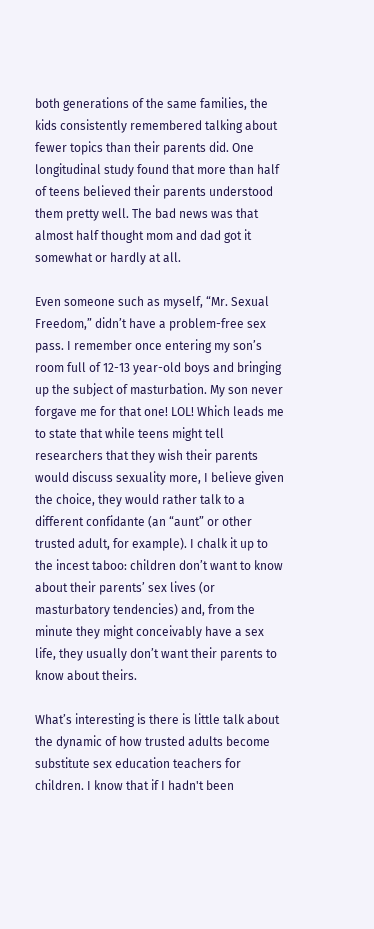both generations of the same families, the kids consistently remembered talking about fewer topics than their parents did. One longitudinal study found that more than half of teens believed their parents understood them pretty well. The bad news was that almost half thought mom and dad got it somewhat or hardly at all.

Even someone such as myself, “Mr. Sexual Freedom,” didn’t have a problem-free sex pass. I remember once entering my son’s room full of 12-13 year-old boys and bringing up the subject of masturbation. My son never forgave me for that one! LOL! Which leads me to state that while teens might tell researchers that they wish their parents would discuss sexuality more, I believe given the choice, they would rather talk to a different confidante (an “aunt” or other trusted adult, for example). I chalk it up to the incest taboo: children don’t want to know about their parents’ sex lives (or masturbatory tendencies) and, from the minute they might conceivably have a sex life, they usually don’t want their parents to know about theirs.

What’s interesting is there is little talk about the dynamic of how trusted adults become substitute sex education teachers for children. I know that if I hadn't been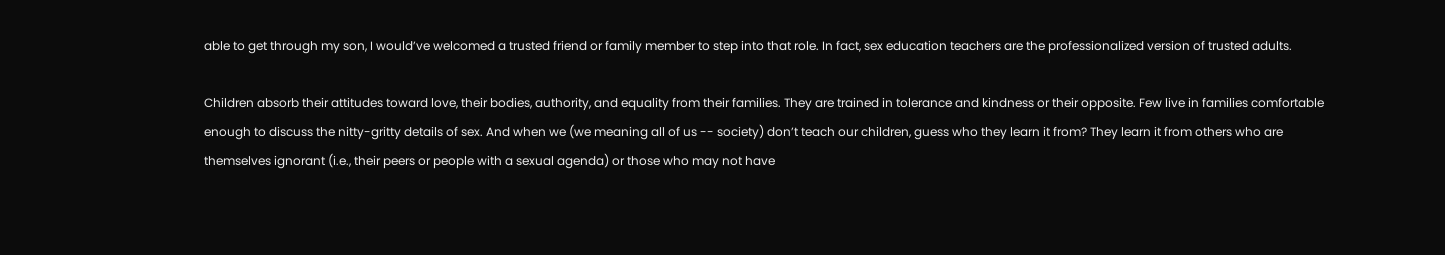able to get through my son, I would’ve welcomed a trusted friend or family member to step into that role. In fact, sex education teachers are the professionalized version of trusted adults.

Children absorb their attitudes toward love, their bodies, authority, and equality from their families. They are trained in tolerance and kindness or their opposite. Few live in families comfortable enough to discuss the nitty-gritty details of sex. And when we (we meaning all of us -- society) don’t teach our children, guess who they learn it from? They learn it from others who are themselves ignorant (i.e., their peers or people with a sexual agenda) or those who may not have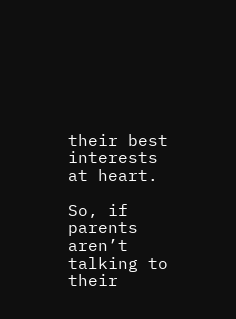their best interests at heart.

So, if parents aren’t talking to their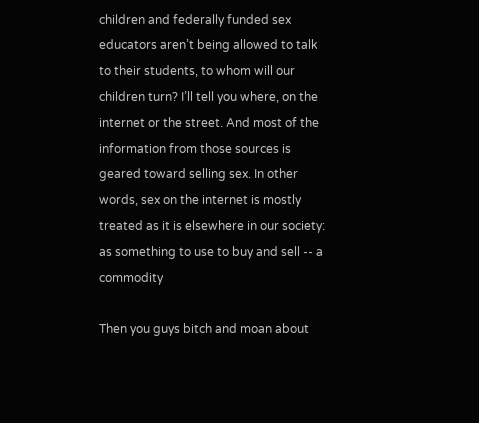children and federally funded sex educators aren’t being allowed to talk to their students, to whom will our children turn? I’ll tell you where, on the internet or the street. And most of the information from those sources is geared toward selling sex. In other words, sex on the internet is mostly treated as it is elsewhere in our society: as something to use to buy and sell -- a commodity

Then you guys bitch and moan about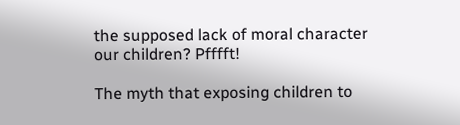the supposed lack of moral character our children? Pfffft!

The myth that exposing children to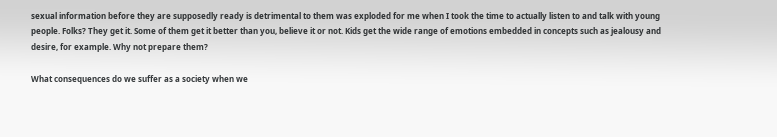sexual information before they are supposedly ready is detrimental to them was exploded for me when I took the time to actually listen to and talk with young people. Folks? They get it. Some of them get it better than you, believe it or not. Kids get the wide range of emotions embedded in concepts such as jealousy and desire, for example. Why not prepare them?

What consequences do we suffer as a society when we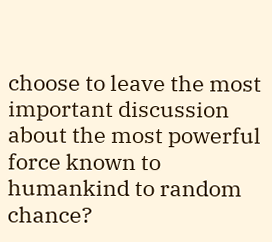choose to leave the most important discussion about the most powerful force known to humankind to random chance?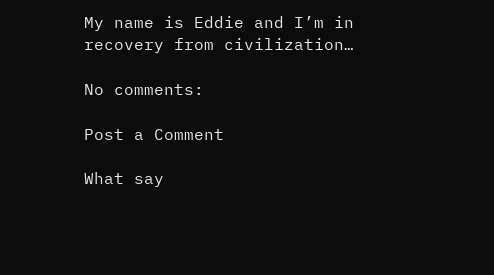My name is Eddie and I’m in recovery from civilization…

No comments:

Post a Comment

What say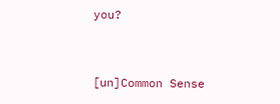you?


[un]Common Sense